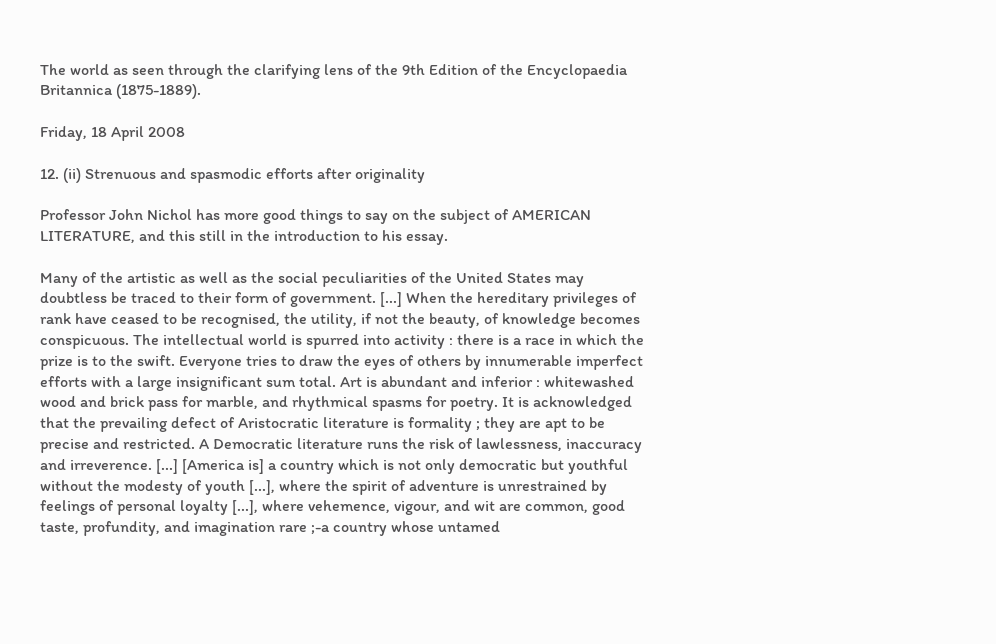The world as seen through the clarifying lens of the 9th Edition of the Encyclopaedia Britannica (1875-1889).

Friday, 18 April 2008

12. (ii) Strenuous and spasmodic efforts after originality

Professor John Nichol has more good things to say on the subject of AMERICAN LITERATURE, and this still in the introduction to his essay.

Many of the artistic as well as the social peculiarities of the United States may doubtless be traced to their form of government. [...] When the hereditary privileges of rank have ceased to be recognised, the utility, if not the beauty, of knowledge becomes conspicuous. The intellectual world is spurred into activity : there is a race in which the prize is to the swift. Everyone tries to draw the eyes of others by innumerable imperfect efforts with a large insignificant sum total. Art is abundant and inferior : whitewashed wood and brick pass for marble, and rhythmical spasms for poetry. It is acknowledged that the prevailing defect of Aristocratic literature is formality ; they are apt to be precise and restricted. A Democratic literature runs the risk of lawlessness, inaccuracy and irreverence. [...] [America is] a country which is not only democratic but youthful without the modesty of youth [...], where the spirit of adventure is unrestrained by feelings of personal loyalty [...], where vehemence, vigour, and wit are common, good taste, profundity, and imagination rare ;-a country whose untamed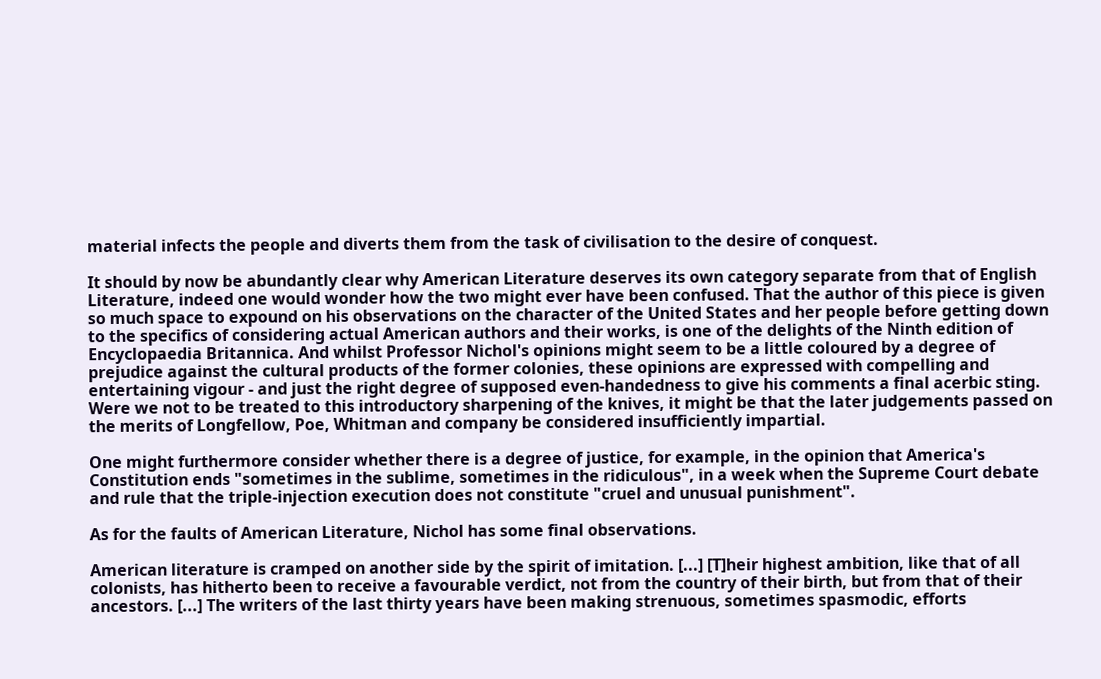material infects the people and diverts them from the task of civilisation to the desire of conquest.

It should by now be abundantly clear why American Literature deserves its own category separate from that of English Literature, indeed one would wonder how the two might ever have been confused. That the author of this piece is given so much space to expound on his observations on the character of the United States and her people before getting down to the specifics of considering actual American authors and their works, is one of the delights of the Ninth edition of Encyclopaedia Britannica. And whilst Professor Nichol's opinions might seem to be a little coloured by a degree of prejudice against the cultural products of the former colonies, these opinions are expressed with compelling and entertaining vigour - and just the right degree of supposed even-handedness to give his comments a final acerbic sting. Were we not to be treated to this introductory sharpening of the knives, it might be that the later judgements passed on the merits of Longfellow, Poe, Whitman and company be considered insufficiently impartial.

One might furthermore consider whether there is a degree of justice, for example, in the opinion that America's Constitution ends "sometimes in the sublime, sometimes in the ridiculous", in a week when the Supreme Court debate and rule that the triple-injection execution does not constitute "cruel and unusual punishment".

As for the faults of American Literature, Nichol has some final observations.

American literature is cramped on another side by the spirit of imitation. [...] [T]heir highest ambition, like that of all colonists, has hitherto been to receive a favourable verdict, not from the country of their birth, but from that of their ancestors. [...] The writers of the last thirty years have been making strenuous, sometimes spasmodic, efforts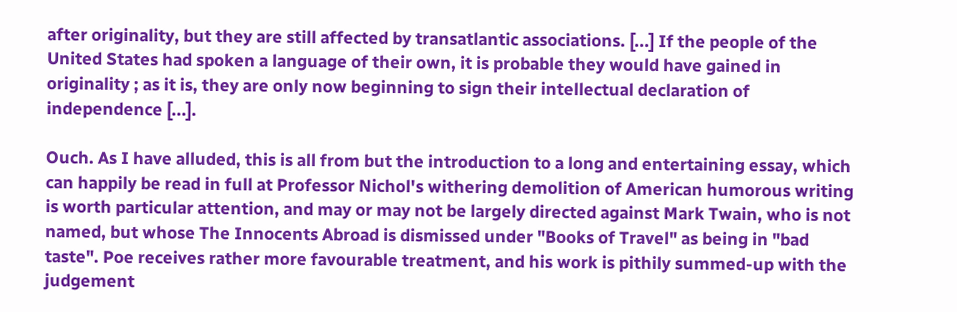after originality, but they are still affected by transatlantic associations. [...] If the people of the United States had spoken a language of their own, it is probable they would have gained in originality ; as it is, they are only now beginning to sign their intellectual declaration of independence [...].

Ouch. As I have alluded, this is all from but the introduction to a long and entertaining essay, which can happily be read in full at Professor Nichol's withering demolition of American humorous writing is worth particular attention, and may or may not be largely directed against Mark Twain, who is not named, but whose The Innocents Abroad is dismissed under "Books of Travel" as being in "bad taste". Poe receives rather more favourable treatment, and his work is pithily summed-up with the judgement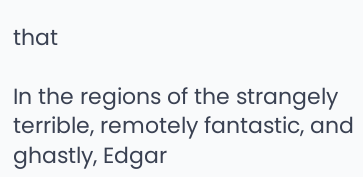that

In the regions of the strangely terrible, remotely fantastic, and ghastly, Edgar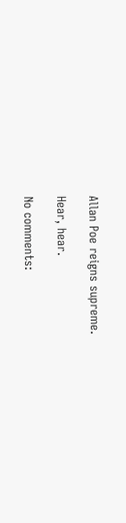Allan Poe reigns supreme.

Hear, hear.

No comments: